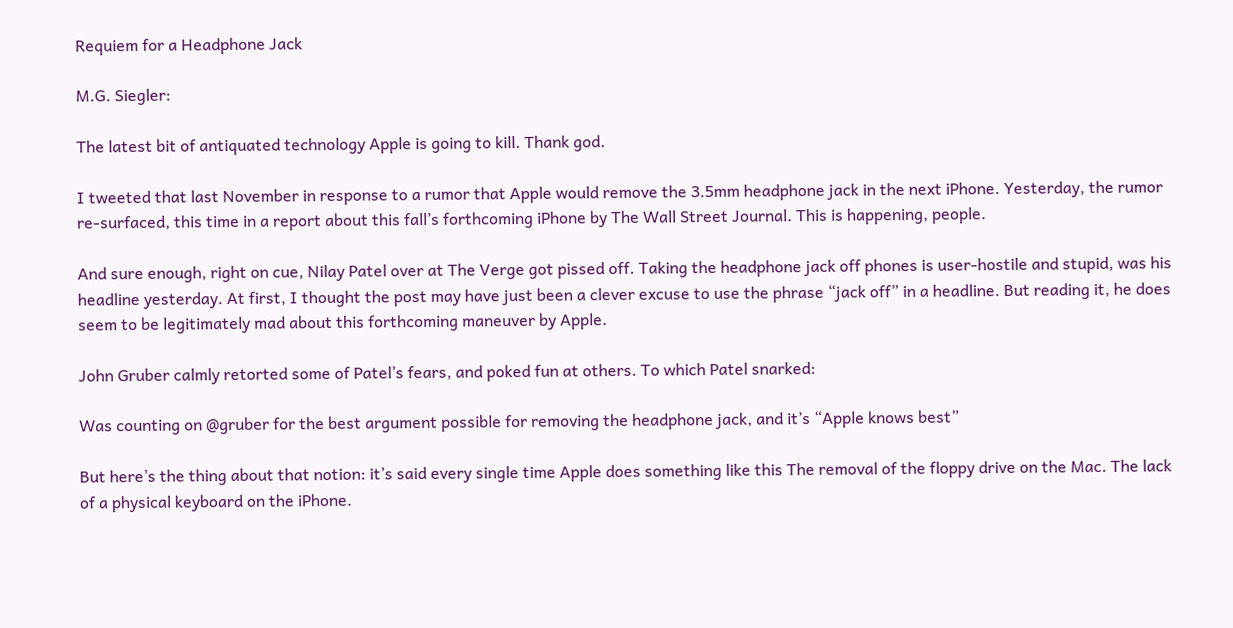Requiem for a Headphone Jack

M.G. Siegler:

The latest bit of antiquated technology Apple is going to kill. Thank god.

I tweeted that last November in response to a rumor that Apple would remove the 3.5mm headphone jack in the next iPhone. Yesterday, the rumor re-surfaced, this time in a report about this fall’s forthcoming iPhone by The Wall Street Journal. This is happening, people.

And sure enough, right on cue, Nilay Patel over at The Verge got pissed off. Taking the headphone jack off phones is user-hostile and stupid, was his headline yesterday. At first, I thought the post may have just been a clever excuse to use the phrase “jack off” in a headline. But reading it, he does seem to be legitimately mad about this forthcoming maneuver by Apple.

John Gruber calmly retorted some of Patel’s fears, and poked fun at others. To which Patel snarked:

Was counting on @gruber for the best argument possible for removing the headphone jack, and it’s “Apple knows best”

But here’s the thing about that notion: it’s said every single time Apple does something like this The removal of the floppy drive on the Mac. The lack of a physical keyboard on the iPhone.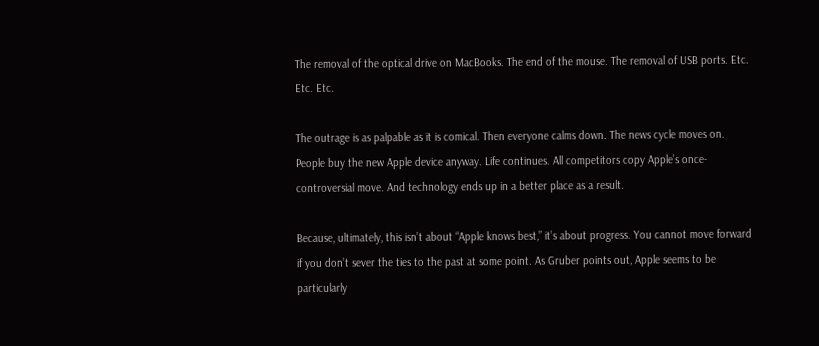The removal of the optical drive on MacBooks. The end of the mouse. The removal of USB ports. Etc. Etc. Etc.

The outrage is as palpable as it is comical. Then everyone calms down. The news cycle moves on. People buy the new Apple device anyway. Life continues. All competitors copy Apple’s once-controversial move. And technology ends up in a better place as a result.

Because, ultimately, this isn’t about “Apple knows best,” it’s about progress. You cannot move forward if you don’t sever the ties to the past at some point. As Gruber points out, Apple seems to be particularly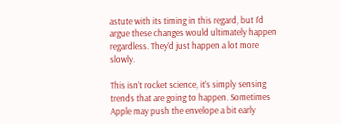astute with its timing in this regard, but I’d argue these changes would ultimately happen regardless. They’d just happen a lot more slowly.

This isn’t rocket science, it’s simply sensing trends that are going to happen. Sometimes Apple may push the envelope a bit early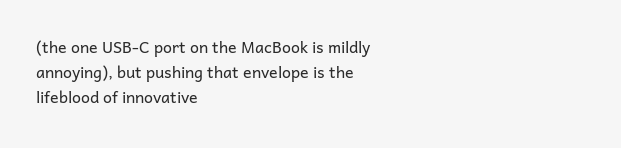(the one USB-C port on the MacBook is mildly annoying), but pushing that envelope is the lifeblood of innovative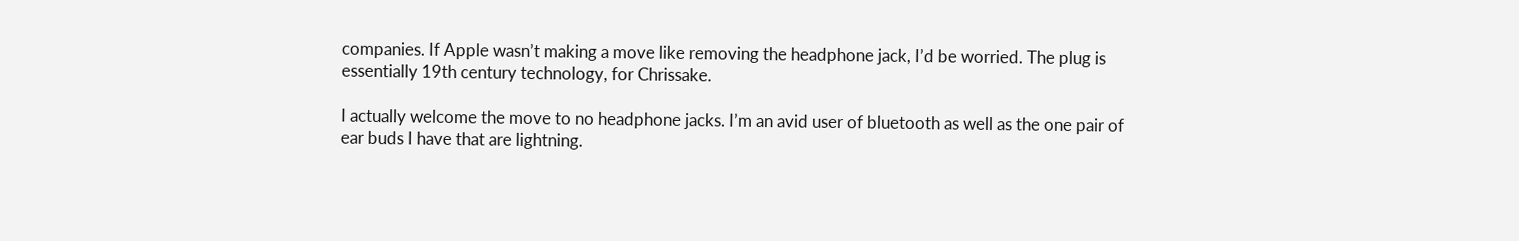companies. If Apple wasn’t making a move like removing the headphone jack, I’d be worried. The plug is essentially 19th century technology, for Chrissake.

I actually welcome the move to no headphone jacks. I’m an avid user of bluetooth as well as the one pair of ear buds I have that are lightning.